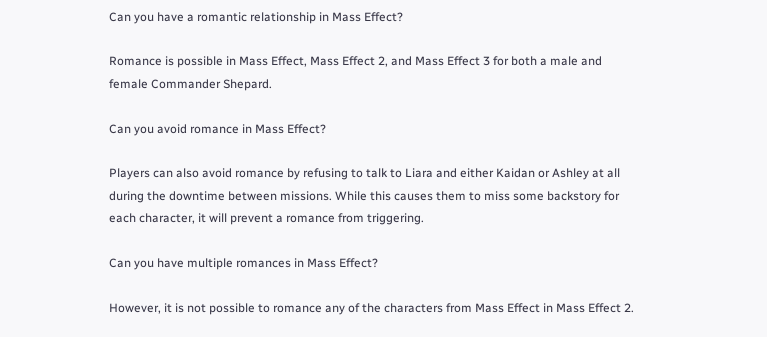Can you have a romantic relationship in Mass Effect?

Romance is possible in Mass Effect, Mass Effect 2, and Mass Effect 3 for both a male and female Commander Shepard.

Can you avoid romance in Mass Effect?

Players can also avoid romance by refusing to talk to Liara and either Kaidan or Ashley at all during the downtime between missions. While this causes them to miss some backstory for each character, it will prevent a romance from triggering.

Can you have multiple romances in Mass Effect?

However, it is not possible to romance any of the characters from Mass Effect in Mass Effect 2.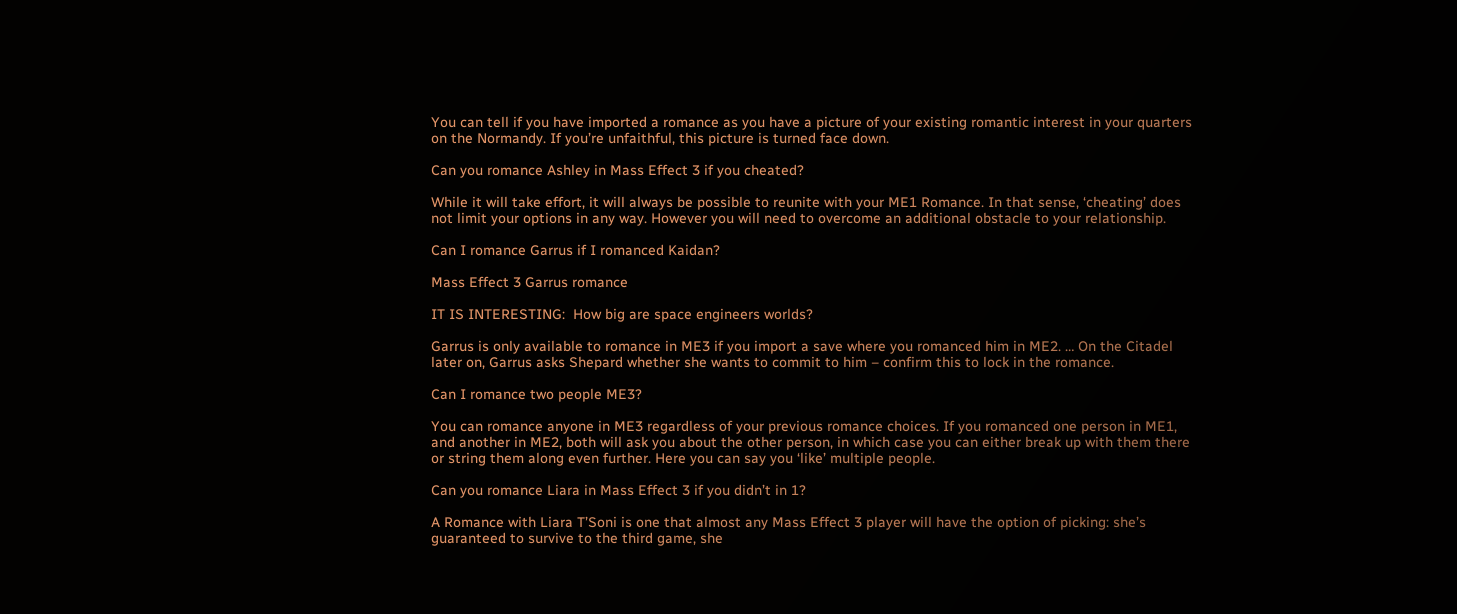You can tell if you have imported a romance as you have a picture of your existing romantic interest in your quarters on the Normandy. If you’re unfaithful, this picture is turned face down.

Can you romance Ashley in Mass Effect 3 if you cheated?

While it will take effort, it will always be possible to reunite with your ME1 Romance. In that sense, ‘cheating’ does not limit your options in any way. However you will need to overcome an additional obstacle to your relationship.

Can I romance Garrus if I romanced Kaidan?

Mass Effect 3 Garrus romance

IT IS INTERESTING:  How big are space engineers worlds?

Garrus is only available to romance in ME3 if you import a save where you romanced him in ME2. … On the Citadel later on, Garrus asks Shepard whether she wants to commit to him – confirm this to lock in the romance.

Can I romance two people ME3?

You can romance anyone in ME3 regardless of your previous romance choices. If you romanced one person in ME1, and another in ME2, both will ask you about the other person, in which case you can either break up with them there or string them along even further. Here you can say you ‘like’ multiple people.

Can you romance Liara in Mass Effect 3 if you didn’t in 1?

A Romance with Liara T’Soni is one that almost any Mass Effect 3 player will have the option of picking: she’s guaranteed to survive to the third game, she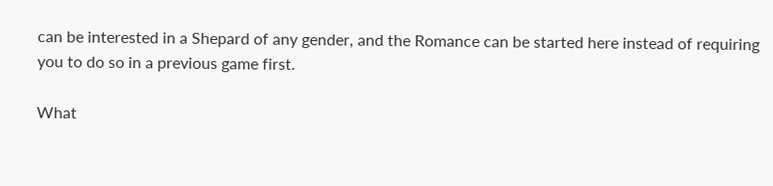can be interested in a Shepard of any gender, and the Romance can be started here instead of requiring you to do so in a previous game first.

What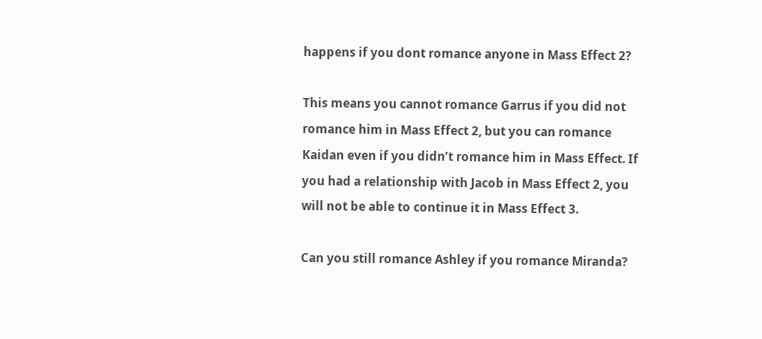happens if you dont romance anyone in Mass Effect 2?

This means you cannot romance Garrus if you did not romance him in Mass Effect 2, but you can romance Kaidan even if you didn’t romance him in Mass Effect. If you had a relationship with Jacob in Mass Effect 2, you will not be able to continue it in Mass Effect 3.

Can you still romance Ashley if you romance Miranda?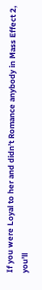If you were Loyal to her and didn’t Romance anybody in Mass Effect 2, you’ll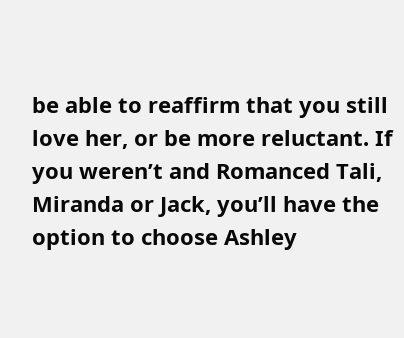be able to reaffirm that you still love her, or be more reluctant. If you weren’t and Romanced Tali, Miranda or Jack, you’ll have the option to choose Ashley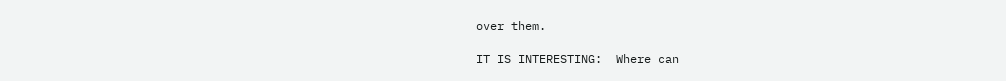over them.

IT IS INTERESTING:  Where can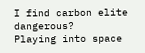I find carbon elite dangerous?
Playing into space